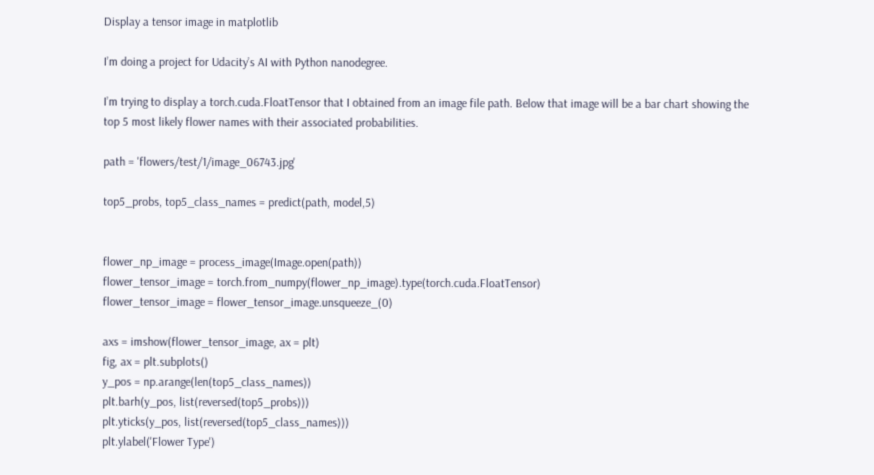Display a tensor image in matplotlib

I’m doing a project for Udacity’s AI with Python nanodegree.

I’m trying to display a torch.cuda.FloatTensor that I obtained from an image file path. Below that image will be a bar chart showing the top 5 most likely flower names with their associated probabilities.

path = 'flowers/test/1/image_06743.jpg'

top5_probs, top5_class_names = predict(path, model,5)


flower_np_image = process_image(Image.open(path))
flower_tensor_image = torch.from_numpy(flower_np_image).type(torch.cuda.FloatTensor)
flower_tensor_image = flower_tensor_image.unsqueeze_(0)

axs = imshow(flower_tensor_image, ax = plt)
fig, ax = plt.subplots()
y_pos = np.arange(len(top5_class_names))
plt.barh(y_pos, list(reversed(top5_probs)))
plt.yticks(y_pos, list(reversed(top5_class_names)))
plt.ylabel('Flower Type')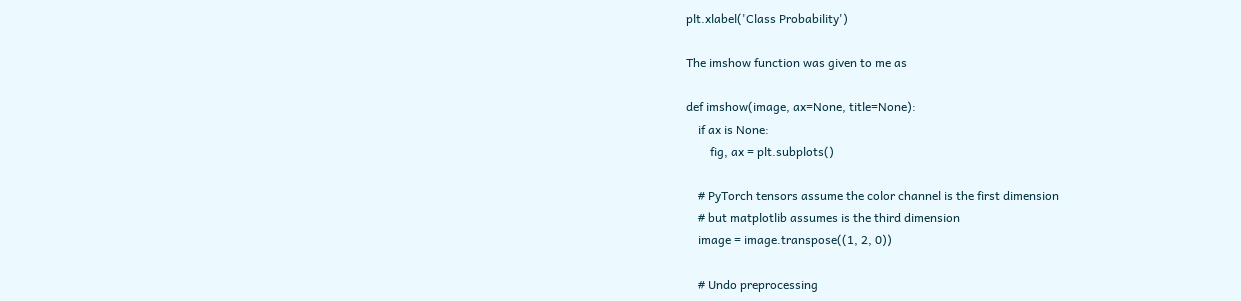plt.xlabel('Class Probability')

The imshow function was given to me as

def imshow(image, ax=None, title=None):
    if ax is None:
        fig, ax = plt.subplots()

    # PyTorch tensors assume the color channel is the first dimension
    # but matplotlib assumes is the third dimension
    image = image.transpose((1, 2, 0))

    # Undo preprocessing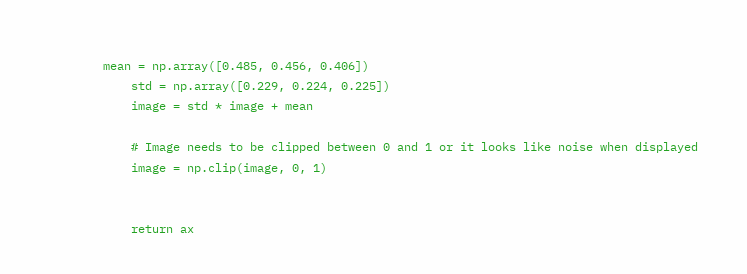mean = np.array([0.485, 0.456, 0.406])
    std = np.array([0.229, 0.224, 0.225])
    image = std * image + mean

    # Image needs to be clipped between 0 and 1 or it looks like noise when displayed
    image = np.clip(image, 0, 1)


    return ax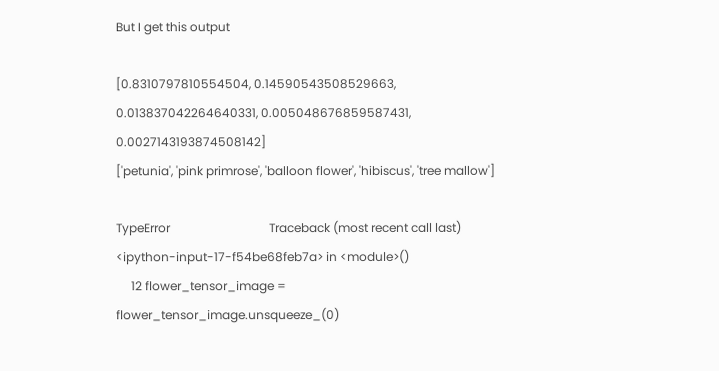But I get this output

[0.8310797810554504, 0.14590543508529663, 0.013837042264640331, 0.005048676859587431, 0.0027143193874508142]
['petunia', 'pink primrose', 'balloon flower', 'hibiscus', 'tree mallow']

TypeError                                 Traceback (most recent call last)
<ipython-input-17-f54be68feb7a> in <module>()
     12 flower_tensor_image = flower_tensor_image.unsqueeze_(0)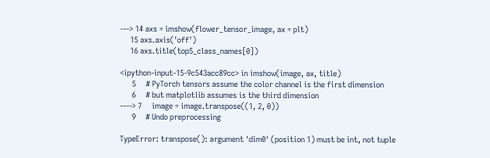---> 14 axs = imshow(flower_tensor_image, ax = plt)
     15 axs.axis('off')
     16 axs.title(top5_class_names[0])

<ipython-input-15-9c543acc89cc> in imshow(image, ax, title)
      5     # PyTorch tensors assume the color channel is the first dimension
      6     # but matplotlib assumes is the third dimension
----> 7     image = image.transpose((1, 2, 0))
      9     # Undo preprocessing

TypeError: transpose(): argument 'dim0' (position 1) must be int, not tuple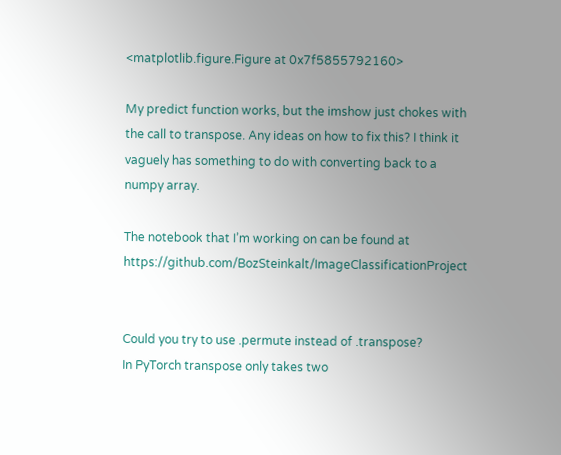<matplotlib.figure.Figure at 0x7f5855792160>

My predict function works, but the imshow just chokes with the call to transpose. Any ideas on how to fix this? I think it vaguely has something to do with converting back to a numpy array.

The notebook that I’m working on can be found at https://github.com/BozSteinkalt/ImageClassificationProject


Could you try to use .permute instead of .transpose?
In PyTorch transpose only takes two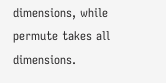dimensions, while permute takes all dimensions.